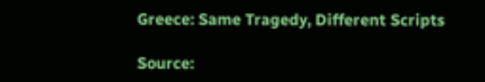Greece: Same Tragedy, Different Scripts

Source: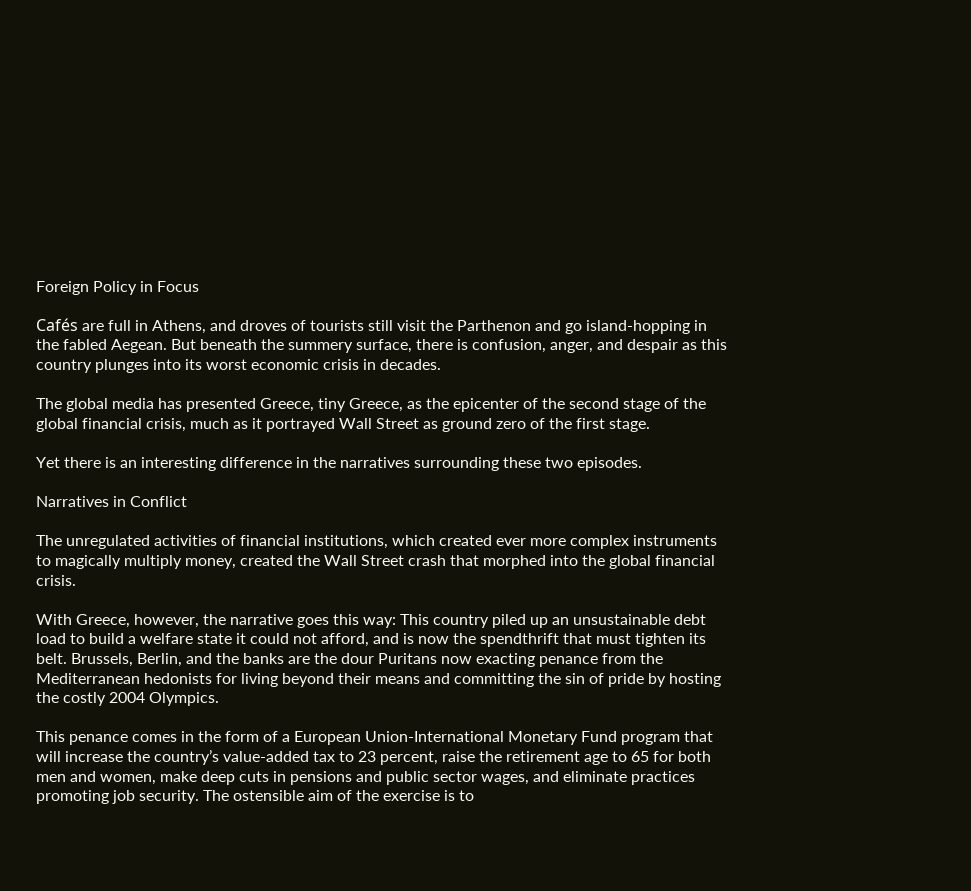Foreign Policy in Focus

Cafés are full in Athens, and droves of tourists still visit the Parthenon and go island-hopping in the fabled Aegean. But beneath the summery surface, there is confusion, anger, and despair as this country plunges into its worst economic crisis in decades.

The global media has presented Greece, tiny Greece, as the epicenter of the second stage of the global financial crisis, much as it portrayed Wall Street as ground zero of the first stage.

Yet there is an interesting difference in the narratives surrounding these two episodes.

Narratives in Conflict

The unregulated activities of financial institutions, which created ever more complex instruments to magically multiply money, created the Wall Street crash that morphed into the global financial crisis.

With Greece, however, the narrative goes this way: This country piled up an unsustainable debt load to build a welfare state it could not afford, and is now the spendthrift that must tighten its belt. Brussels, Berlin, and the banks are the dour Puritans now exacting penance from the Mediterranean hedonists for living beyond their means and committing the sin of pride by hosting the costly 2004 Olympics.

This penance comes in the form of a European Union-International Monetary Fund program that will increase the country’s value-added tax to 23 percent, raise the retirement age to 65 for both men and women, make deep cuts in pensions and public sector wages, and eliminate practices promoting job security. The ostensible aim of the exercise is to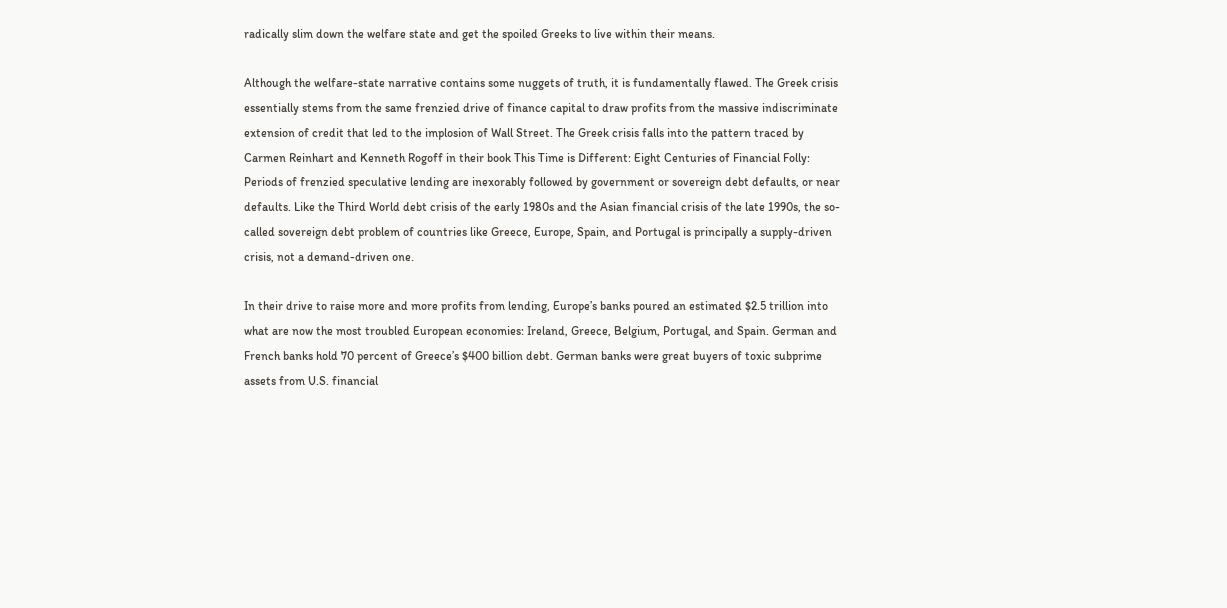radically slim down the welfare state and get the spoiled Greeks to live within their means.

Although the welfare-state narrative contains some nuggets of truth, it is fundamentally flawed. The Greek crisis essentially stems from the same frenzied drive of finance capital to draw profits from the massive indiscriminate extension of credit that led to the implosion of Wall Street. The Greek crisis falls into the pattern traced by Carmen Reinhart and Kenneth Rogoff in their book This Time is Different: Eight Centuries of Financial Folly: Periods of frenzied speculative lending are inexorably followed by government or sovereign debt defaults, or near defaults. Like the Third World debt crisis of the early 1980s and the Asian financial crisis of the late 1990s, the so-called sovereign debt problem of countries like Greece, Europe, Spain, and Portugal is principally a supply-driven crisis, not a demand-driven one.

In their drive to raise more and more profits from lending, Europe’s banks poured an estimated $2.5 trillion into what are now the most troubled European economies: Ireland, Greece, Belgium, Portugal, and Spain. German and French banks hold 70 percent of Greece’s $400 billion debt. German banks were great buyers of toxic subprime assets from U.S. financial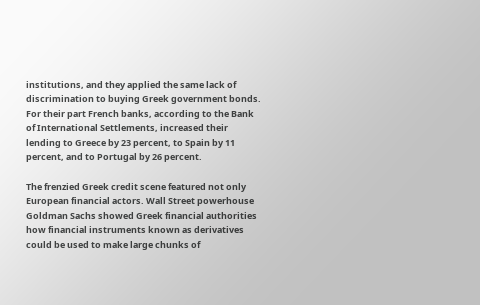institutions, and they applied the same lack of discrimination to buying Greek government bonds. For their part French banks, according to the Bank of International Settlements, increased their lending to Greece by 23 percent, to Spain by 11 percent, and to Portugal by 26 percent.

The frenzied Greek credit scene featured not only European financial actors. Wall Street powerhouse Goldman Sachs showed Greek financial authorities how financial instruments known as derivatives could be used to make large chunks of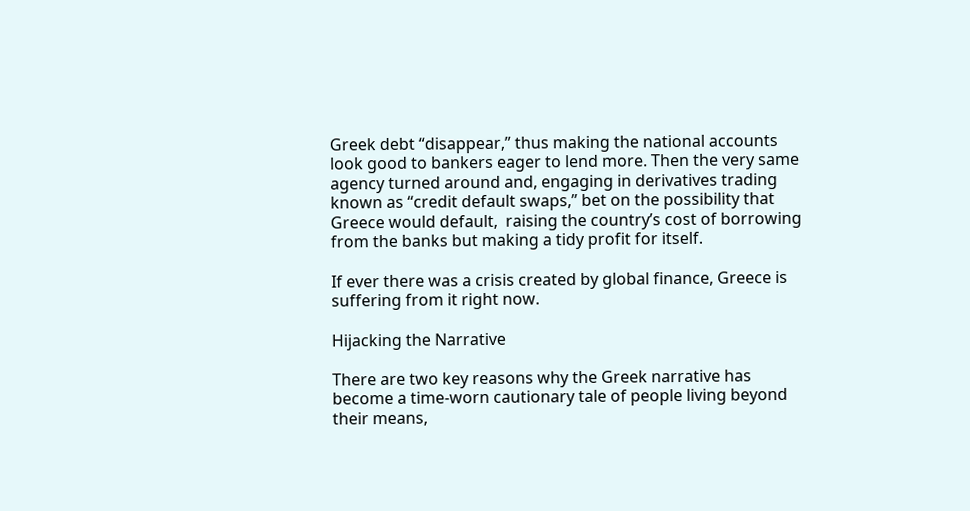Greek debt “disappear,” thus making the national accounts look good to bankers eager to lend more. Then the very same agency turned around and, engaging in derivatives trading known as “credit default swaps,” bet on the possibility that Greece would default,  raising the country’s cost of borrowing from the banks but making a tidy profit for itself.

If ever there was a crisis created by global finance, Greece is suffering from it right now.

Hijacking the Narrative

There are two key reasons why the Greek narrative has become a time-worn cautionary tale of people living beyond their means,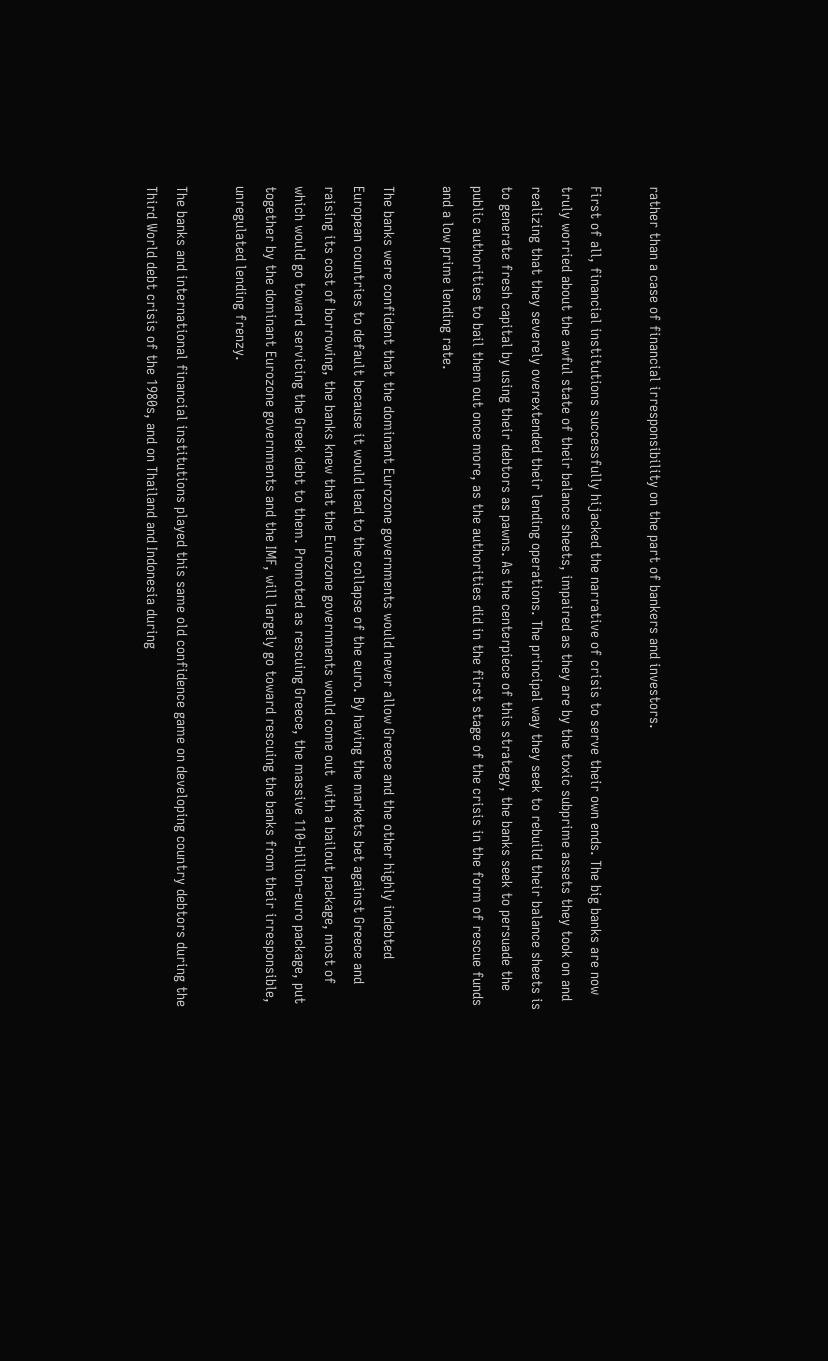rather than a case of financial irresponsibility on the part of bankers and investors.

First of all, financial institutions successfully hijacked the narrative of crisis to serve their own ends. The big banks are now truly worried about the awful state of their balance sheets, impaired as they are by the toxic subprime assets they took on and realizing that they severely overextended their lending operations. The principal way they seek to rebuild their balance sheets is to generate fresh capital by using their debtors as pawns. As the centerpiece of this strategy, the banks seek to persuade the public authorities to bail them out once more, as the authorities did in the first stage of the crisis in the form of rescue funds and a low prime lending rate.

The banks were confident that the dominant Eurozone governments would never allow Greece and the other highly indebted European countries to default because it would lead to the collapse of the euro. By having the markets bet against Greece and raising its cost of borrowing, the banks knew that the Eurozone governments would come out  with a bailout package, most of which would go toward servicing the Greek debt to them. Promoted as rescuing Greece, the massive 110-billion-euro package, put together by the dominant Eurozone governments and the IMF, will largely go toward rescuing the banks from their irresponsible, unregulated lending frenzy.

The banks and international financial institutions played this same old confidence game on developing country debtors during the Third World debt crisis of the 1980s, and on Thailand and Indonesia during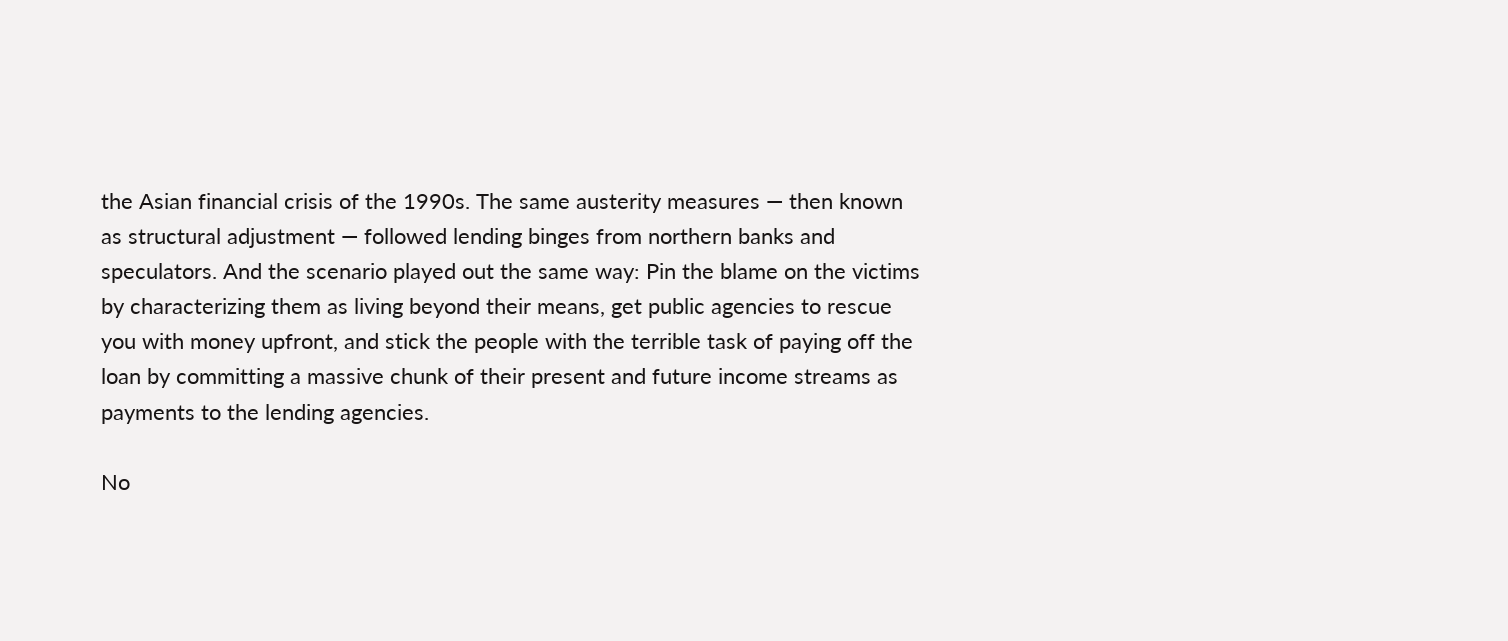the Asian financial crisis of the 1990s. The same austerity measures — then known as structural adjustment — followed lending binges from northern banks and speculators. And the scenario played out the same way: Pin the blame on the victims by characterizing them as living beyond their means, get public agencies to rescue you with money upfront, and stick the people with the terrible task of paying off the loan by committing a massive chunk of their present and future income streams as payments to the lending agencies.

No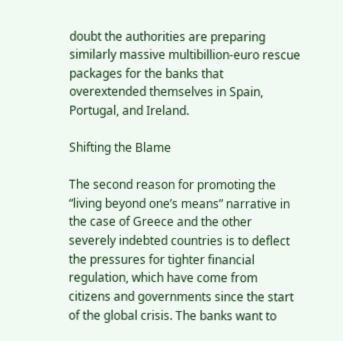doubt the authorities are preparing similarly massive multibillion-euro rescue packages for the banks that overextended themselves in Spain, Portugal, and Ireland.

Shifting the Blame

The second reason for promoting the “living beyond one’s means” narrative in the case of Greece and the other severely indebted countries is to deflect the pressures for tighter financial regulation, which have come from citizens and governments since the start of the global crisis. The banks want to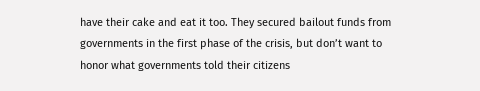have their cake and eat it too. They secured bailout funds from governments in the first phase of the crisis, but don’t want to honor what governments told their citizens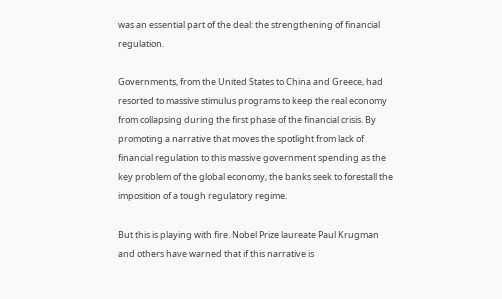was an essential part of the deal: the strengthening of financial regulation.

Governments, from the United States to China and Greece, had resorted to massive stimulus programs to keep the real economy from collapsing during the first phase of the financial crisis. By promoting a narrative that moves the spotlight from lack of financial regulation to this massive government spending as the key problem of the global economy, the banks seek to forestall the imposition of a tough regulatory regime.

But this is playing with fire. Nobel Prize laureate Paul Krugman and others have warned that if this narrative is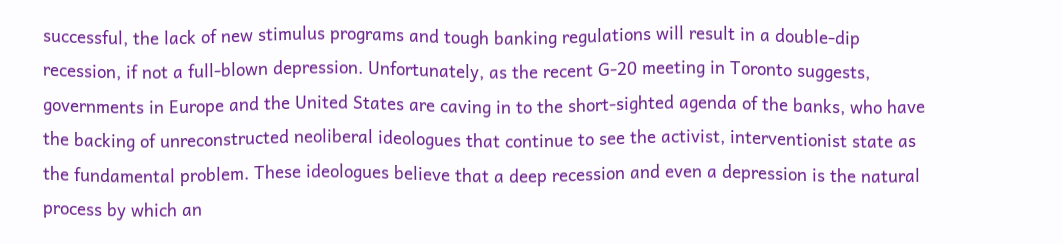successful, the lack of new stimulus programs and tough banking regulations will result in a double-dip recession, if not a full-blown depression. Unfortunately, as the recent G-20 meeting in Toronto suggests, governments in Europe and the United States are caving in to the short-sighted agenda of the banks, who have the backing of unreconstructed neoliberal ideologues that continue to see the activist, interventionist state as the fundamental problem. These ideologues believe that a deep recession and even a depression is the natural process by which an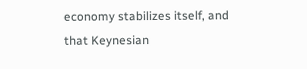economy stabilizes itself, and that Keynesian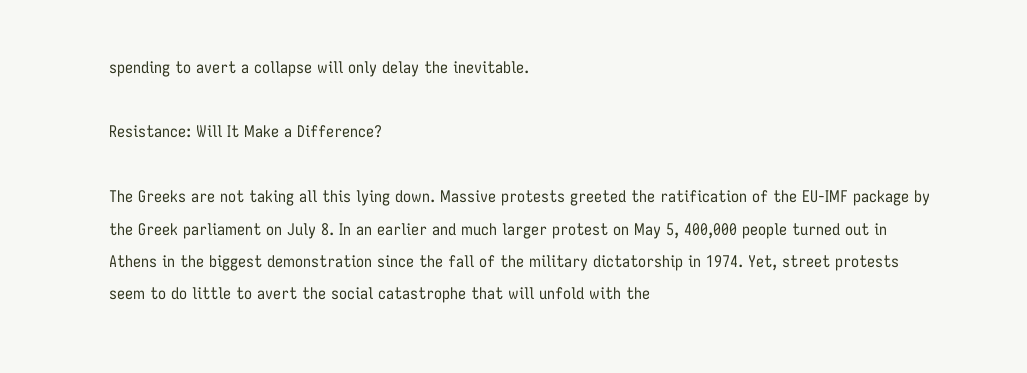spending to avert a collapse will only delay the inevitable.

Resistance: Will It Make a Difference?

The Greeks are not taking all this lying down. Massive protests greeted the ratification of the EU-IMF package by the Greek parliament on July 8. In an earlier and much larger protest on May 5, 400,000 people turned out in Athens in the biggest demonstration since the fall of the military dictatorship in 1974. Yet, street protests seem to do little to avert the social catastrophe that will unfold with the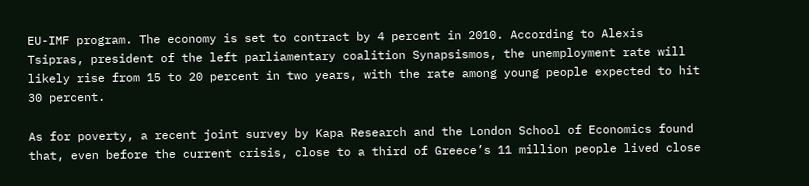EU-IMF program. The economy is set to contract by 4 percent in 2010. According to Alexis Tsipras, president of the left parliamentary coalition Synapsismos, the unemployment rate will likely rise from 15 to 20 percent in two years, with the rate among young people expected to hit 30 percent.

As for poverty, a recent joint survey by Kapa Research and the London School of Economics found that, even before the current crisis, close to a third of Greece’s 11 million people lived close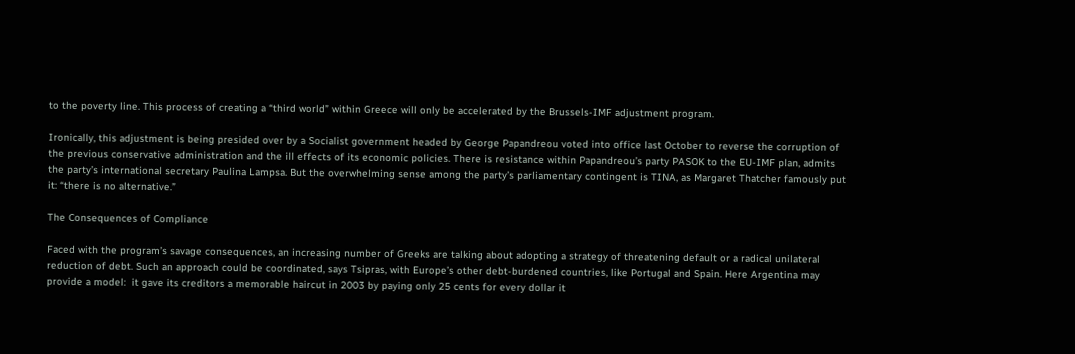to the poverty line. This process of creating a “third world” within Greece will only be accelerated by the Brussels-IMF adjustment program.

Ironically, this adjustment is being presided over by a Socialist government headed by George Papandreou voted into office last October to reverse the corruption of the previous conservative administration and the ill effects of its economic policies. There is resistance within Papandreou’s party PASOK to the EU-IMF plan, admits the party’s international secretary Paulina Lampsa. But the overwhelming sense among the party’s parliamentary contingent is TINA, as Margaret Thatcher famously put it: “there is no alternative.”

The Consequences of Compliance

Faced with the program’s savage consequences, an increasing number of Greeks are talking about adopting a strategy of threatening default or a radical unilateral reduction of debt. Such an approach could be coordinated, says Tsipras, with Europe’s other debt-burdened countries, like Portugal and Spain. Here Argentina may provide a model:  it gave its creditors a memorable haircut in 2003 by paying only 25 cents for every dollar it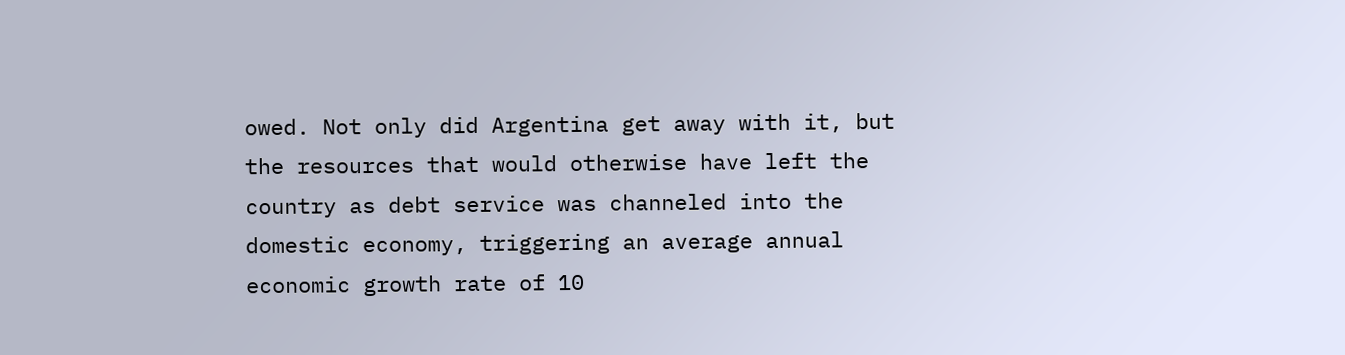owed. Not only did Argentina get away with it, but the resources that would otherwise have left the country as debt service was channeled into the domestic economy, triggering an average annual economic growth rate of 10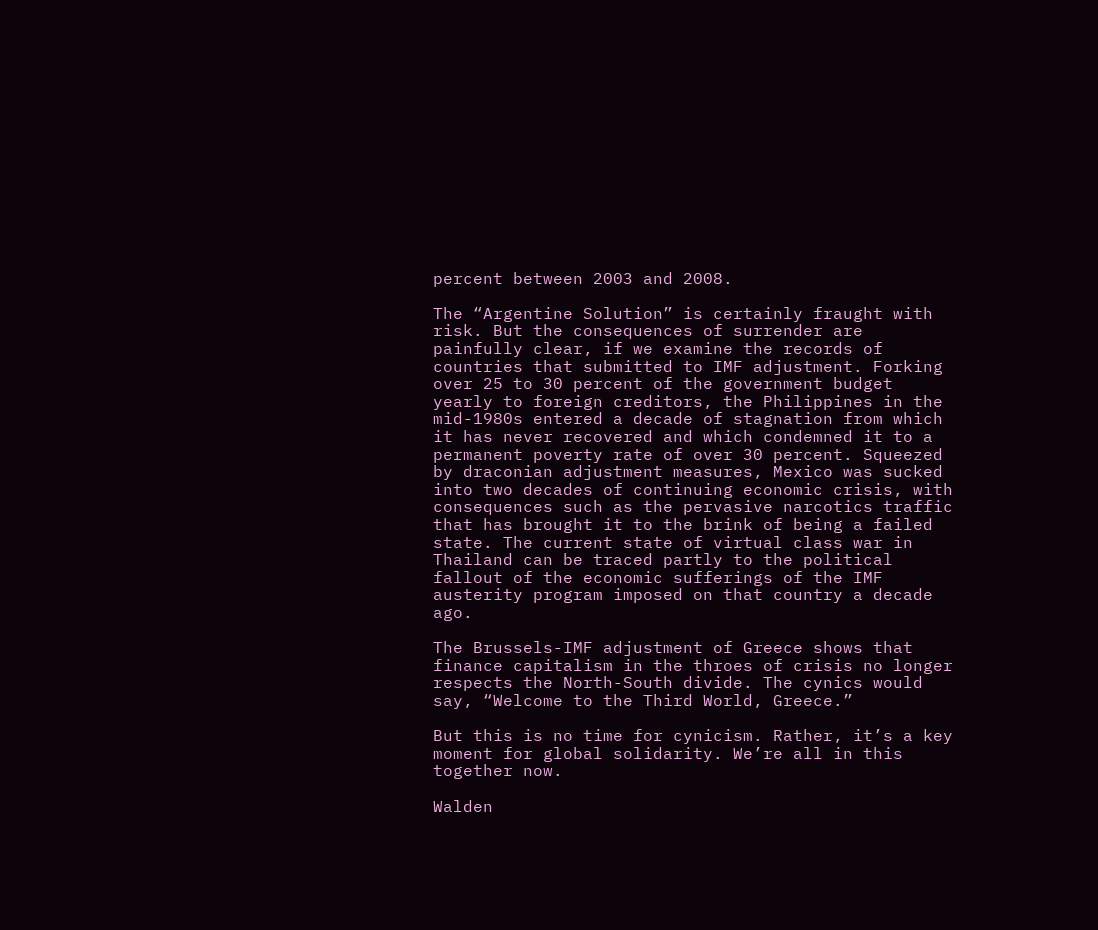percent between 2003 and 2008.

The “Argentine Solution” is certainly fraught with risk. But the consequences of surrender are painfully clear, if we examine the records of countries that submitted to IMF adjustment. Forking over 25 to 30 percent of the government budget yearly to foreign creditors, the Philippines in the mid-1980s entered a decade of stagnation from which it has never recovered and which condemned it to a permanent poverty rate of over 30 percent. Squeezed by draconian adjustment measures, Mexico was sucked into two decades of continuing economic crisis, with consequences such as the pervasive narcotics traffic that has brought it to the brink of being a failed state. The current state of virtual class war in Thailand can be traced partly to the political fallout of the economic sufferings of the IMF austerity program imposed on that country a decade ago.

The Brussels-IMF adjustment of Greece shows that finance capitalism in the throes of crisis no longer respects the North-South divide. The cynics would say, “Welcome to the Third World, Greece.”

But this is no time for cynicism. Rather, it’s a key moment for global solidarity. We’re all in this together now.

Walden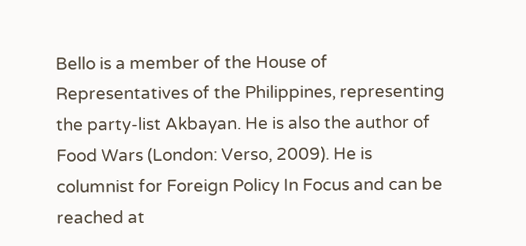Bello is a member of the House of Representatives of the Philippines, representing the party-list Akbayan. He is also the author of Food Wars (London: Verso, 2009). He is columnist for Foreign Policy In Focus and can be reached at